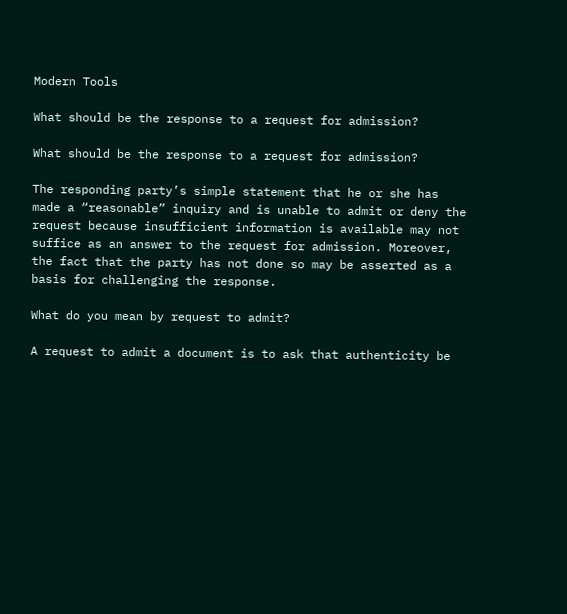Modern Tools

What should be the response to a request for admission?

What should be the response to a request for admission?

The responding party’s simple statement that he or she has made a “reasonable” inquiry and is unable to admit or deny the request because insufficient information is available may not suffice as an answer to the request for admission. Moreover, the fact that the party has not done so may be asserted as a basis for challenging the response.

What do you mean by request to admit?

A request to admit a document is to ask that authenticity be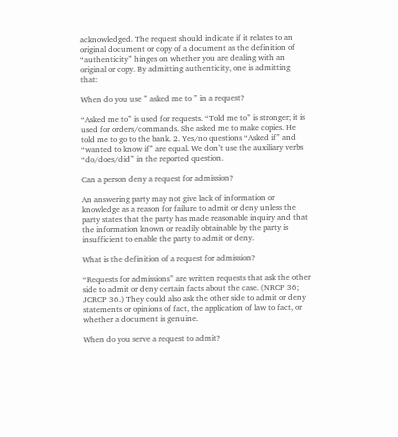acknowledged. The request should indicate if it relates to an original document or copy of a document as the definition of “authenticity” hinges on whether you are dealing with an original or copy. By admitting authenticity, one is admitting that:

When do you use ” asked me to ” in a request?

“Asked me to” is used for requests. “Told me to” is stronger; it is used for orders/commands. She asked me to make copies. He told me to go to the bank. 2. Yes/no questions “Asked if” and “wanted to know if” are equal. We don’t use the auxiliary verbs “do/does/did” in the reported question.

Can a person deny a request for admission?

An answering party may not give lack of information or knowledge as a reason for failure to admit or deny unless the party states that the party has made reasonable inquiry and that the information known or readily obtainable by the party is insufficient to enable the party to admit or deny.

What is the definition of a request for admission?

“Requests for admissions” are written requests that ask the other side to admit or deny certain facts about the case. (NRCP 36; JCRCP 36.) They could also ask the other side to admit or deny statements or opinions of fact, the application of law to fact, or whether a document is genuine.

When do you serve a request to admit?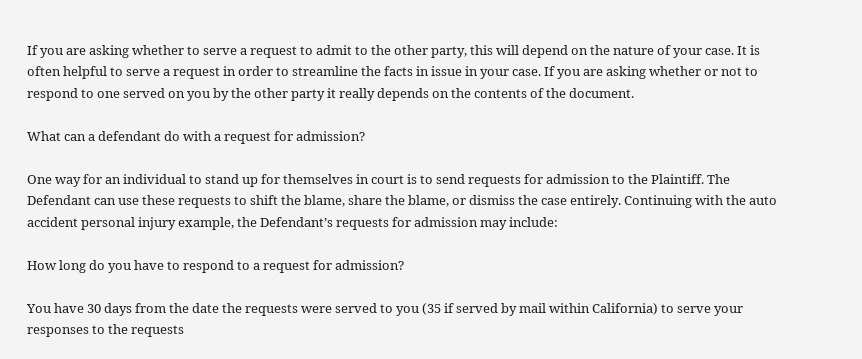If you are asking whether to serve a request to admit to the other party, this will depend on the nature of your case. It is often helpful to serve a request in order to streamline the facts in issue in your case. If you are asking whether or not to respond to one served on you by the other party it really depends on the contents of the document.

What can a defendant do with a request for admission?

One way for an individual to stand up for themselves in court is to send requests for admission to the Plaintiff. The Defendant can use these requests to shift the blame, share the blame, or dismiss the case entirely. Continuing with the auto accident personal injury example, the Defendant’s requests for admission may include:

How long do you have to respond to a request for admission?

You have 30 days from the date the requests were served to you (35 if served by mail within California) to serve your responses to the requests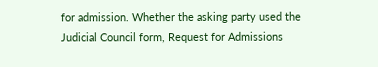for admission. Whether the asking party used the Judicial Council form, Request for Admissions